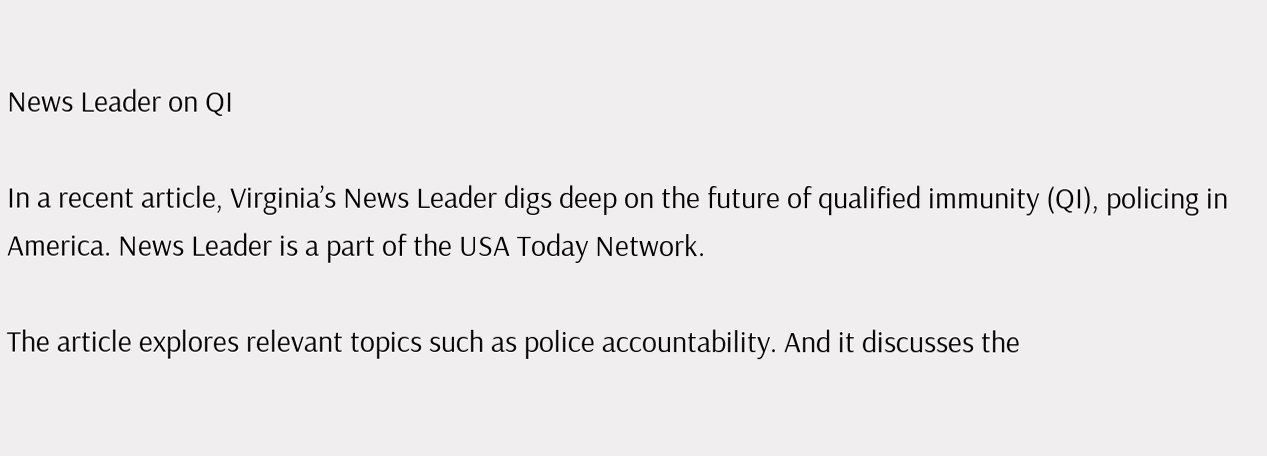News Leader on QI

In a recent article, Virginia’s News Leader digs deep on the future of qualified immunity (QI), policing in America. News Leader is a part of the USA Today Network.

The article explores relevant topics such as police accountability. And it discusses the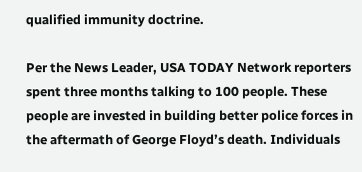qualified immunity doctrine.

Per the News Leader, USA TODAY Network reporters spent three months talking to 100 people. These people are invested in building better police forces in the aftermath of George Floyd’s death. Individuals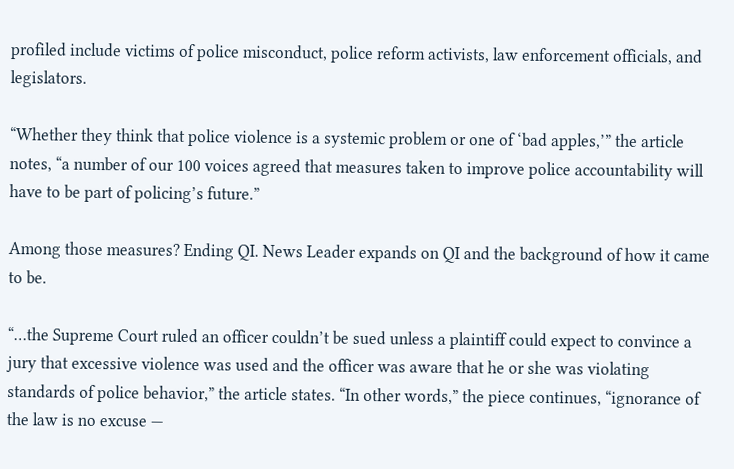profiled include victims of police misconduct, police reform activists, law enforcement officials, and legislators.

“Whether they think that police violence is a systemic problem or one of ‘bad apples,’” the article notes, “a number of our 100 voices agreed that measures taken to improve police accountability will have to be part of policing’s future.”

Among those measures? Ending QI. News Leader expands on QI and the background of how it came to be.

“…the Supreme Court ruled an officer couldn’t be sued unless a plaintiff could expect to convince a jury that excessive violence was used and the officer was aware that he or she was violating standards of police behavior,” the article states. “In other words,” the piece continues, “ignorance of the law is no excuse —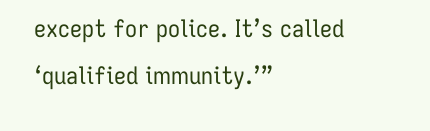except for police. It’s called ‘qualified immunity.’”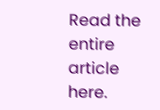Read the entire article here.